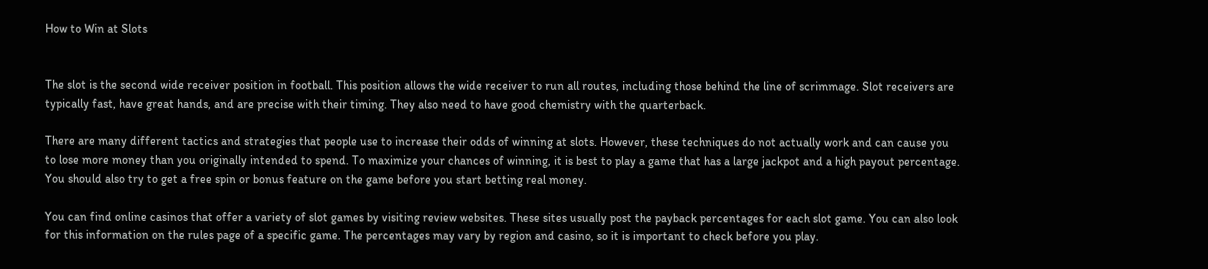How to Win at Slots


The slot is the second wide receiver position in football. This position allows the wide receiver to run all routes, including those behind the line of scrimmage. Slot receivers are typically fast, have great hands, and are precise with their timing. They also need to have good chemistry with the quarterback.

There are many different tactics and strategies that people use to increase their odds of winning at slots. However, these techniques do not actually work and can cause you to lose more money than you originally intended to spend. To maximize your chances of winning, it is best to play a game that has a large jackpot and a high payout percentage. You should also try to get a free spin or bonus feature on the game before you start betting real money.

You can find online casinos that offer a variety of slot games by visiting review websites. These sites usually post the payback percentages for each slot game. You can also look for this information on the rules page of a specific game. The percentages may vary by region and casino, so it is important to check before you play.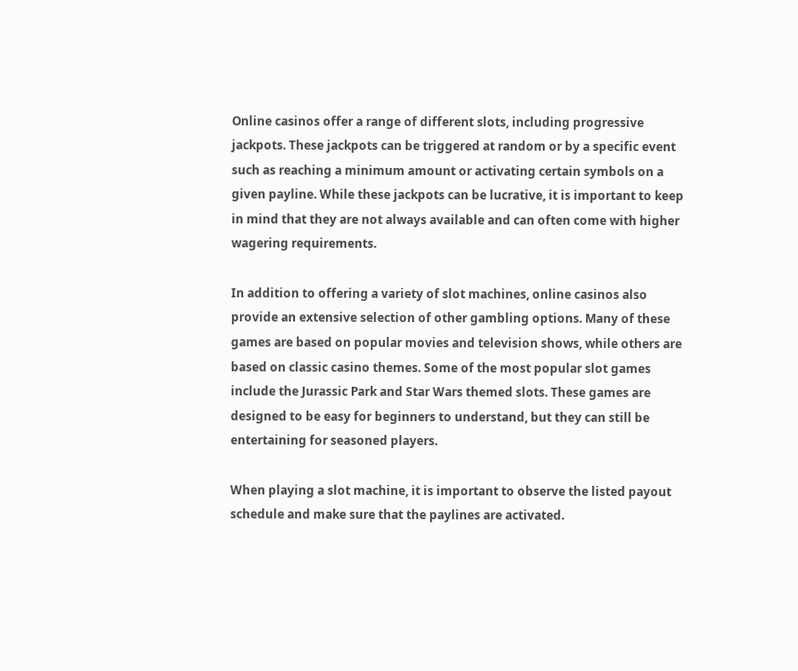Online casinos offer a range of different slots, including progressive jackpots. These jackpots can be triggered at random or by a specific event such as reaching a minimum amount or activating certain symbols on a given payline. While these jackpots can be lucrative, it is important to keep in mind that they are not always available and can often come with higher wagering requirements.

In addition to offering a variety of slot machines, online casinos also provide an extensive selection of other gambling options. Many of these games are based on popular movies and television shows, while others are based on classic casino themes. Some of the most popular slot games include the Jurassic Park and Star Wars themed slots. These games are designed to be easy for beginners to understand, but they can still be entertaining for seasoned players.

When playing a slot machine, it is important to observe the listed payout schedule and make sure that the paylines are activated.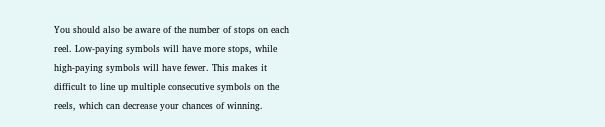You should also be aware of the number of stops on each reel. Low-paying symbols will have more stops, while high-paying symbols will have fewer. This makes it difficult to line up multiple consecutive symbols on the reels, which can decrease your chances of winning.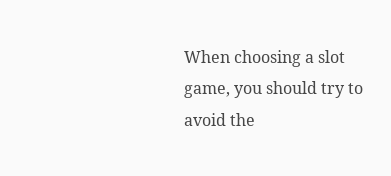When choosing a slot game, you should try to avoid the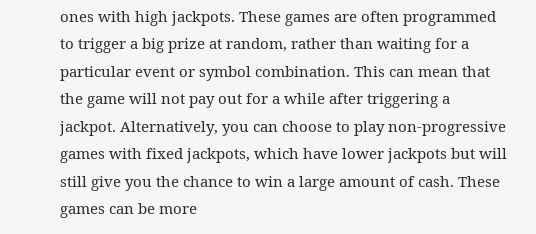ones with high jackpots. These games are often programmed to trigger a big prize at random, rather than waiting for a particular event or symbol combination. This can mean that the game will not pay out for a while after triggering a jackpot. Alternatively, you can choose to play non-progressive games with fixed jackpots, which have lower jackpots but will still give you the chance to win a large amount of cash. These games can be more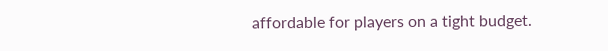affordable for players on a tight budget.